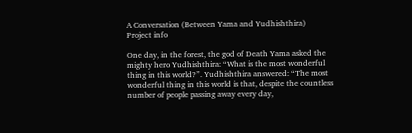A Conversation (Between Yama and Yudhishthira)
Project info

One day, in the forest, the god of Death Yama asked the mighty hero Yudhishthira: “What is the most wonderful thing in this world?”. Yudhishthira answered: “The most wonderful thing in this world is that, despite the countless number of people passing away every day,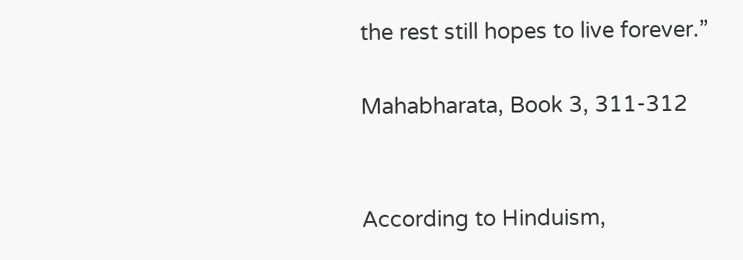the rest still hopes to live forever.”

Mahabharata, Book 3, 311-312


According to Hinduism,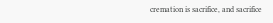cremation is sacrifice, and sacrifice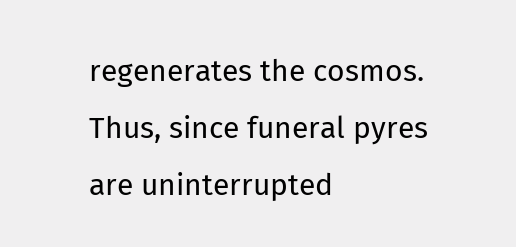regenerates the cosmos. Thus, since funeral pyres are uninterrupted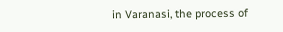in Varanasi, the process of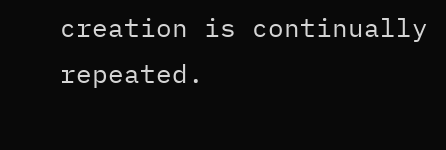creation is continually repeated.